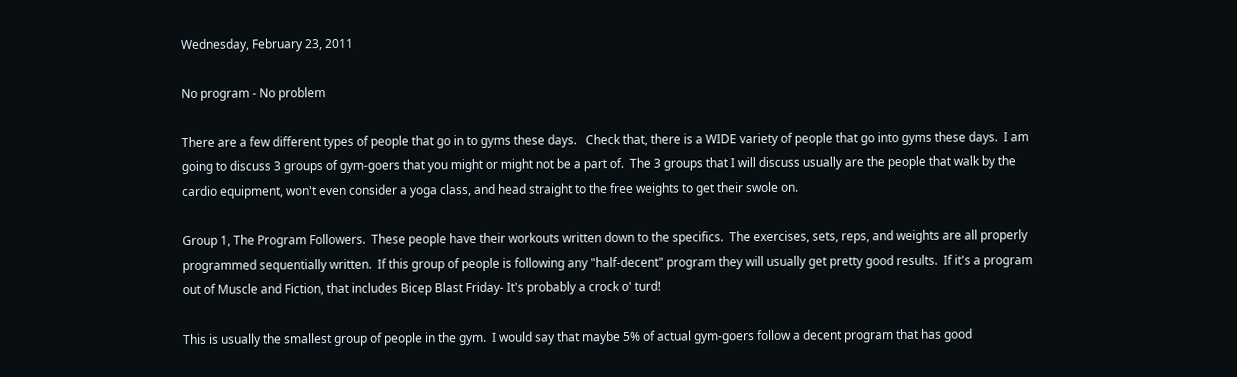Wednesday, February 23, 2011

No program - No problem

There are a few different types of people that go in to gyms these days.   Check that, there is a WIDE variety of people that go into gyms these days.  I am going to discuss 3 groups of gym-goers that you might or might not be a part of.  The 3 groups that I will discuss usually are the people that walk by the cardio equipment, won't even consider a yoga class, and head straight to the free weights to get their swole on.

Group 1, The Program Followers.  These people have their workouts written down to the specifics.  The exercises, sets, reps, and weights are all properly programmed sequentially written.  If this group of people is following any "half-decent" program they will usually get pretty good results.  If it's a program out of Muscle and Fiction, that includes Bicep Blast Friday- It's probably a crock o' turd!

This is usually the smallest group of people in the gym.  I would say that maybe 5% of actual gym-goers follow a decent program that has good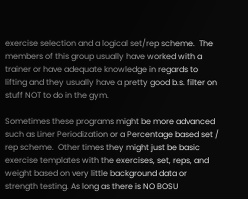exercise selection and a logical set/rep scheme.  The members of this group usually have worked with a trainer or have adequate knowledge in regards to lifting and they usually have a pretty good b.s. filter on stuff NOT to do in the gym.

Sometimes these programs might be more advanced such as Liner Periodization or a Percentage based set / rep scheme.  Other times they might just be basic exercise templates with the exercises, set, reps, and weight based on very little background data or strength testing. As long as there is NO BOSU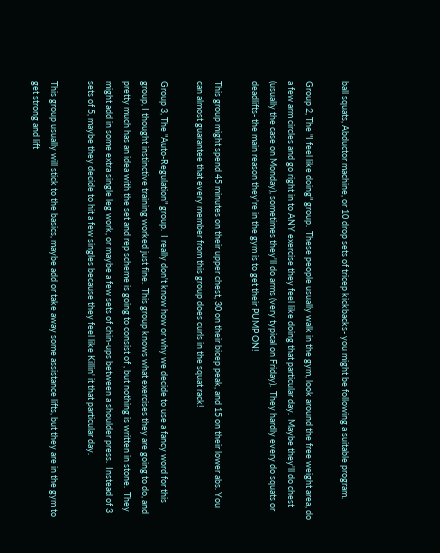ball squats, Abductor machine, or 10 drop sets of tricep kickbacks- you might be following a suitable program.

Group 2, The "I feel like doing" group.  These people usually walk in the gym, look around the free weight area, do a few arm circles and go right in to ANY exercise they feel like doing that particular day.  Maybe they'll do chest (usually the case on Monday), sometimes they'll do arms (very typical on Friday).  They hardly every do squats or deadlifts- the main reason they're in the gym is to get their PUMP ON!

This group might spend 45 minutes on their upper chest, 30 on their bicep peak, and 15 on their lower abs. You can almost guarantee that every member from this group does curls in the squat rack!

Group 3, The "Auto-Regulation" group.  I really don't know how or why we decide to use a fancy word for this group, I thought instinctive training worked just fine.  This group knows what exercises they are going to do, and pretty much has an idea with the set and rep scheme is going to consist of , but nothing is written in stone.  They might add in some extra single leg work, or maybe a few sets of chin-ups between a shoulder press.  Instead of 3 sets of 5, maybe they decide to hit a few singles because they feel like Killin' it that particular day.

This group usually will stick to the basics, maybe add or take away some assistance lifts, but they are in the gym to get strong and lift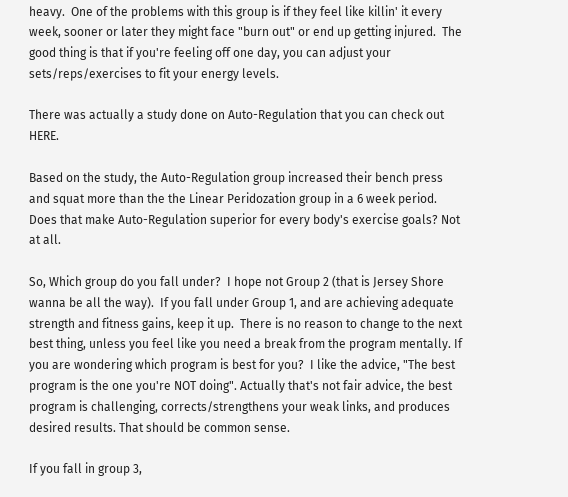heavy.  One of the problems with this group is if they feel like killin' it every week, sooner or later they might face "burn out" or end up getting injured.  The good thing is that if you're feeling off one day, you can adjust your sets/reps/exercises to fit your energy levels.

There was actually a study done on Auto-Regulation that you can check out HERE.

Based on the study, the Auto-Regulation group increased their bench press and squat more than the the Linear Peridozation group in a 6 week period.  Does that make Auto-Regulation superior for every body's exercise goals? Not at all.

So, Which group do you fall under?  I hope not Group 2 (that is Jersey Shore wanna be all the way).  If you fall under Group 1, and are achieving adequate strength and fitness gains, keep it up.  There is no reason to change to the next best thing, unless you feel like you need a break from the program mentally. If you are wondering which program is best for you?  I like the advice, "The best program is the one you're NOT doing". Actually that's not fair advice, the best program is challenging, corrects/strengthens your weak links, and produces desired results. That should be common sense.

If you fall in group 3,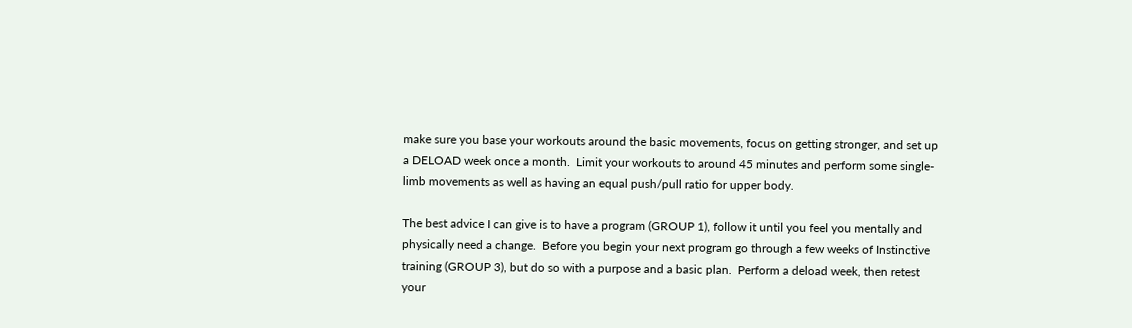make sure you base your workouts around the basic movements, focus on getting stronger, and set up a DELOAD week once a month.  Limit your workouts to around 45 minutes and perform some single-limb movements as well as having an equal push/pull ratio for upper body.

The best advice I can give is to have a program (GROUP 1), follow it until you feel you mentally and physically need a change.  Before you begin your next program go through a few weeks of Instinctive training (GROUP 3), but do so with a purpose and a basic plan.  Perform a deload week, then retest your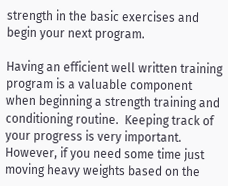strength in the basic exercises and begin your next program.

Having an efficient well written training program is a valuable component when beginning a strength training and conditioning routine.  Keeping track of your progress is very important.  However, if you need some time just moving heavy weights based on the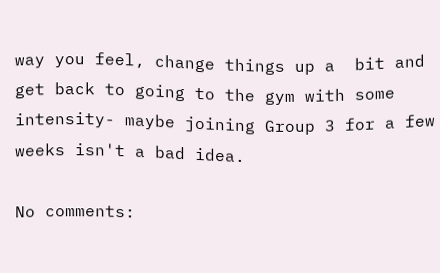way you feel, change things up a  bit and get back to going to the gym with some intensity- maybe joining Group 3 for a few weeks isn't a bad idea.

No comments: